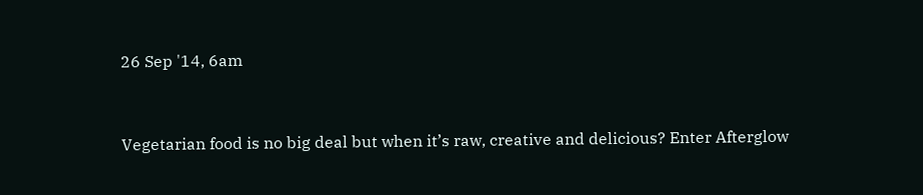26 Sep '14, 6am



Vegetarian food is no big deal but when it’s raw, creative and delicious? Enter Afterglow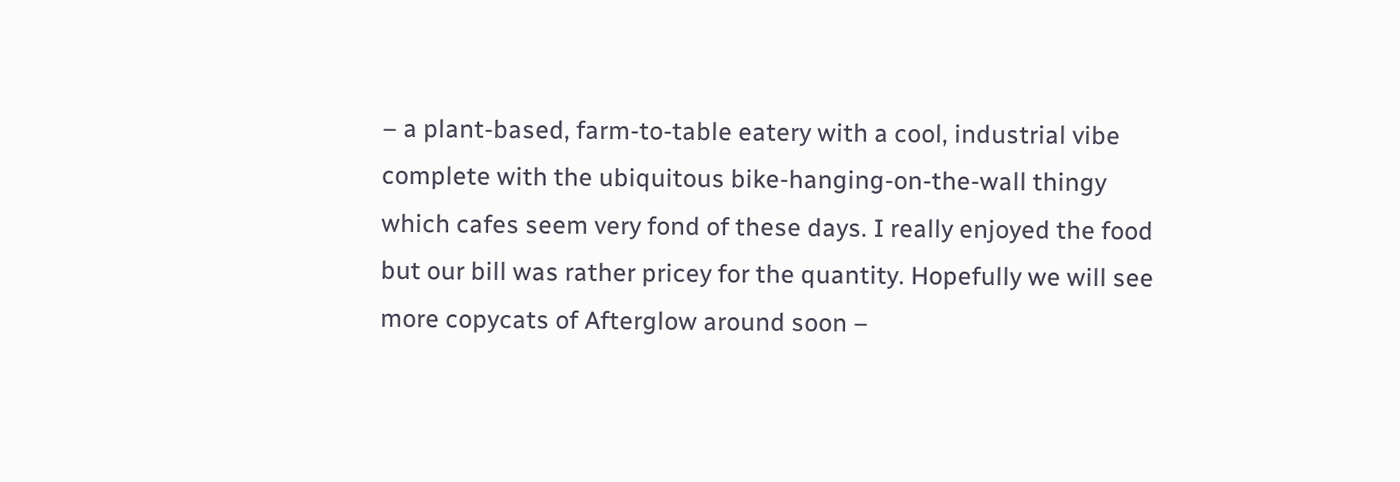– a plant-based, farm-to-table eatery with a cool, industrial vibe complete with the ubiquitous bike-hanging-on-the-wall thingy which cafes seem very fond of these days. I really enjoyed the food but our bill was rather pricey for the quantity. Hopefully we will see more copycats of Afterglow around soon –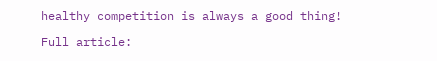healthy competition is always a good thing!

Full article: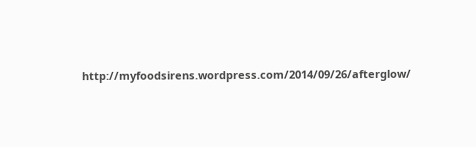http://myfoodsirens.wordpress.com/2014/09/26/afterglow/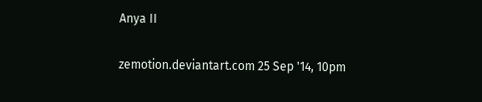Anya II

zemotion.deviantart.com 25 Sep '14, 10pm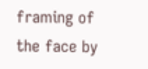framing of the face by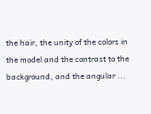the hair, the unity of the colors in the model and the contrast to the background, and the angular ...